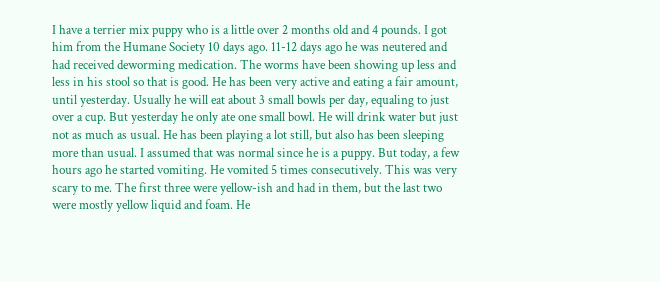I have a terrier mix puppy who is a little over 2 months old and 4 pounds. I got him from the Humane Society 10 days ago. 11-12 days ago he was neutered and had received deworming medication. The worms have been showing up less and less in his stool so that is good. He has been very active and eating a fair amount, until yesterday. Usually he will eat about 3 small bowls per day, equaling to just over a cup. But yesterday he only ate one small bowl. He will drink water but just not as much as usual. He has been playing a lot still, but also has been sleeping more than usual. I assumed that was normal since he is a puppy. But today, a few hours ago he started vomiting. He vomited 5 times consecutively. This was very scary to me. The first three were yellow-ish and had in them, but the last two were mostly yellow liquid and foam. He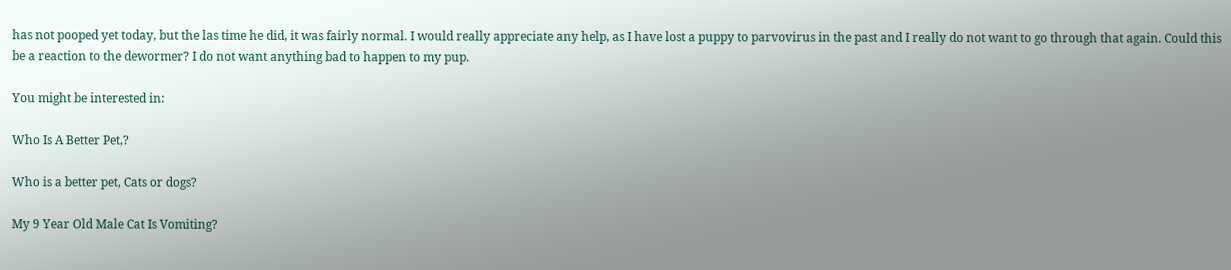has not pooped yet today, but the las time he did, it was fairly normal. I would really appreciate any help, as I have lost a puppy to parvovirus in the past and I really do not want to go through that again. Could this be a reaction to the dewormer? I do not want anything bad to happen to my pup.

You might be interested in:

Who Is A Better Pet,?

Who is a better pet, Cats or dogs?

My 9 Year Old Male Cat Is Vomiting?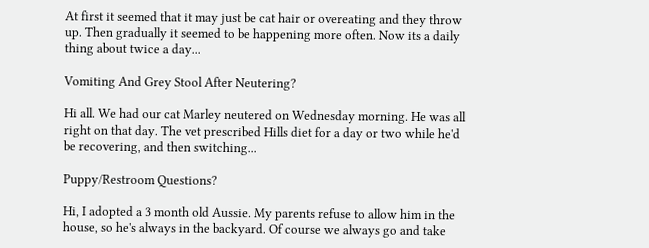At first it seemed that it may just be cat hair or overeating and they throw up. Then gradually it seemed to be happening more often. Now its a daily thing about twice a day...

Vomiting And Grey Stool After Neutering?

Hi all. We had our cat Marley neutered on Wednesday morning. He was all right on that day. The vet prescribed Hills diet for a day or two while he'd be recovering, and then switching...

Puppy/Restroom Questions?

Hi, I adopted a 3 month old Aussie. My parents refuse to allow him in the house, so he's always in the backyard. Of course we always go and take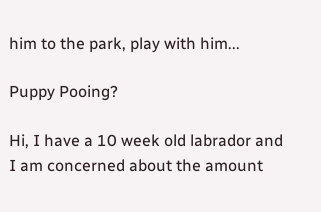him to the park, play with him...

Puppy Pooing?

Hi, I have a 10 week old labrador and I am concerned about the amount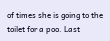of times she is going to the toilet for a poo. Last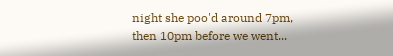night she poo'd around 7pm, then 10pm before we went...